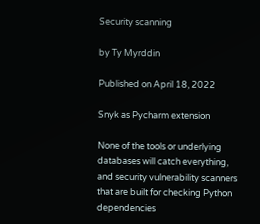Security scanning

by Ty Myrddin

Published on April 18, 2022

Snyk as Pycharm extension

None of the tools or underlying databases will catch everything, and security vulnerability scanners that are built for checking Python dependencies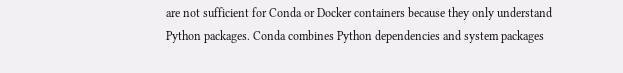are not sufficient for Conda or Docker containers because they only understand Python packages. Conda combines Python dependencies and system packages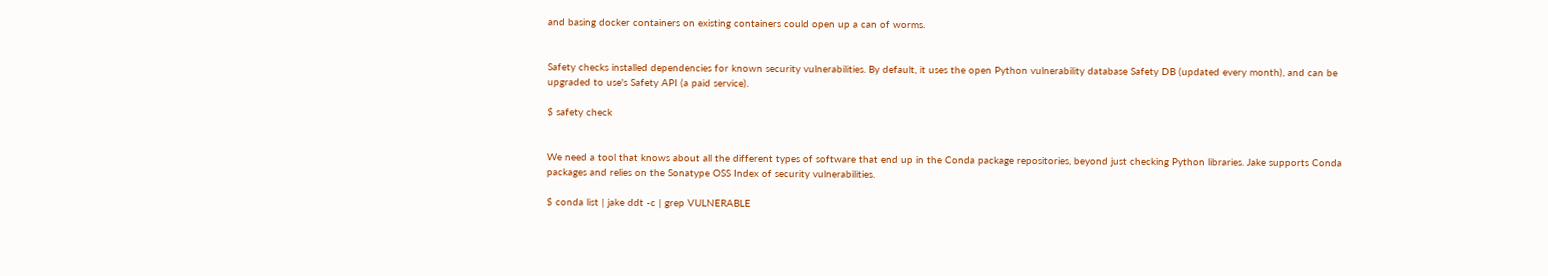and basing docker containers on existing containers could open up a can of worms.


Safety checks installed dependencies for known security vulnerabilities. By default, it uses the open Python vulnerability database Safety DB (updated every month), and can be upgraded to use's Safety API (a paid service).

$ safety check


We need a tool that knows about all the different types of software that end up in the Conda package repositories, beyond just checking Python libraries. Jake supports Conda packages and relies on the Sonatype OSS Index of security vulnerabilities.

$ conda list | jake ddt -c | grep VULNERABLE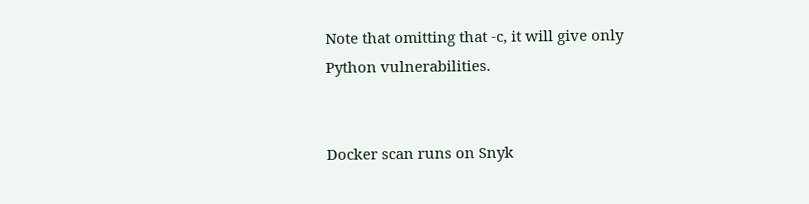Note that omitting that -c, it will give only Python vulnerabilities.


Docker scan runs on Snyk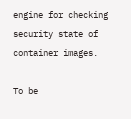engine for checking security state of container images.

To be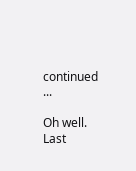continued ...

Oh well. Last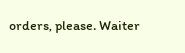orders, please. Waiter